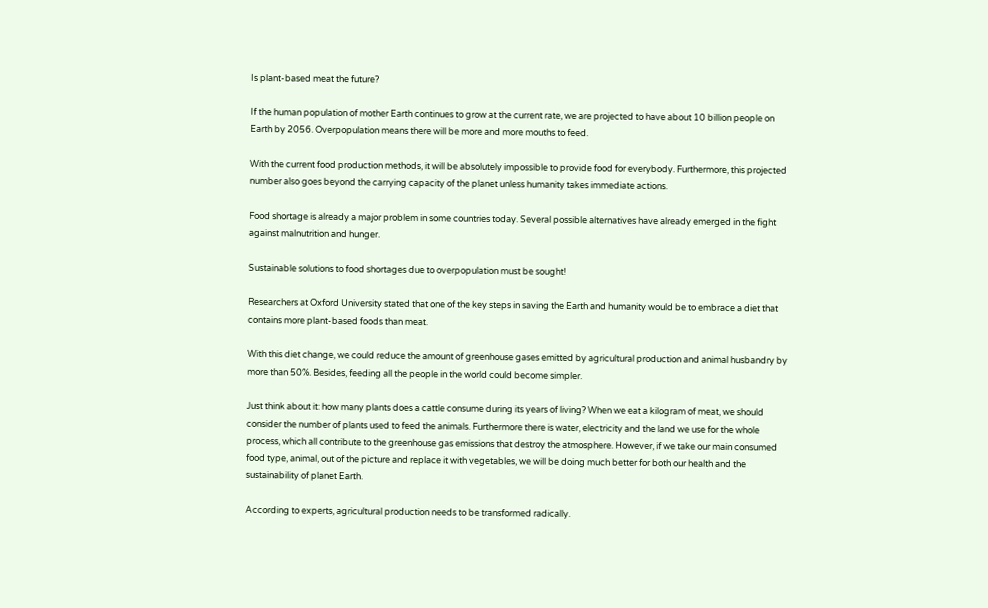Is plant-based meat the future?

If the human population of mother Earth continues to grow at the current rate, we are projected to have about 10 billion people on Earth by 2056. Overpopulation means there will be more and more mouths to feed.

With the current food production methods, it will be absolutely impossible to provide food for everybody. Furthermore, this projected number also goes beyond the carrying capacity of the planet unless humanity takes immediate actions.

Food shortage is already a major problem in some countries today. Several possible alternatives have already emerged in the fight against malnutrition and hunger.

Sustainable solutions to food shortages due to overpopulation must be sought!

Researchers at Oxford University stated that one of the key steps in saving the Earth and humanity would be to embrace a diet that contains more plant-based foods than meat.

With this diet change, we could reduce the amount of greenhouse gases emitted by agricultural production and animal husbandry by more than 50%. Besides, feeding all the people in the world could become simpler.

Just think about it: how many plants does a cattle consume during its years of living? When we eat a kilogram of meat, we should consider the number of plants used to feed the animals. Furthermore there is water, electricity and the land we use for the whole process, which all contribute to the greenhouse gas emissions that destroy the atmosphere. However, if we take our main consumed food type, animal, out of the picture and replace it with vegetables, we will be doing much better for both our health and the sustainability of planet Earth.

According to experts, agricultural production needs to be transformed radically.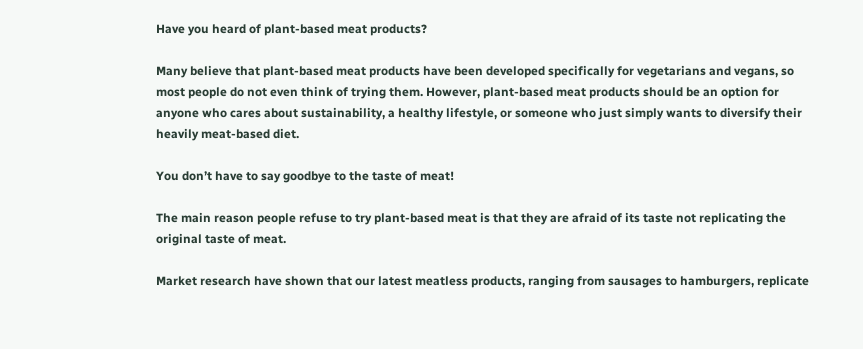Have you heard of plant-based meat products?

Many believe that plant-based meat products have been developed specifically for vegetarians and vegans, so most people do not even think of trying them. However, plant-based meat products should be an option for anyone who cares about sustainability, a healthy lifestyle, or someone who just simply wants to diversify their heavily meat-based diet.

You don’t have to say goodbye to the taste of meat!

The main reason people refuse to try plant-based meat is that they are afraid of its taste not replicating the original taste of meat.

Market research have shown that our latest meatless products, ranging from sausages to hamburgers, replicate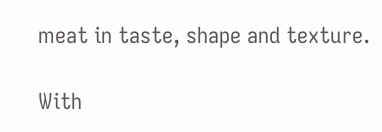meat in taste, shape and texture.

With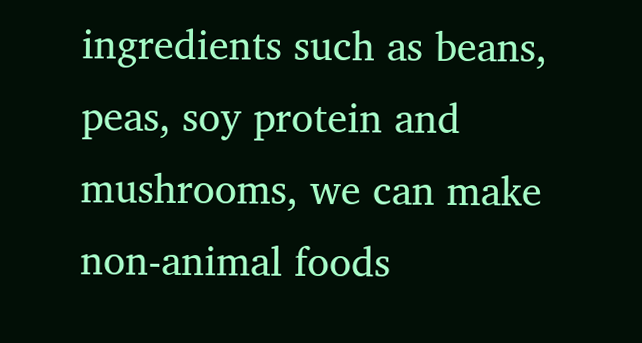ingredients such as beans, peas, soy protein and mushrooms, we can make non-animal foods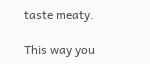taste meaty.

This way you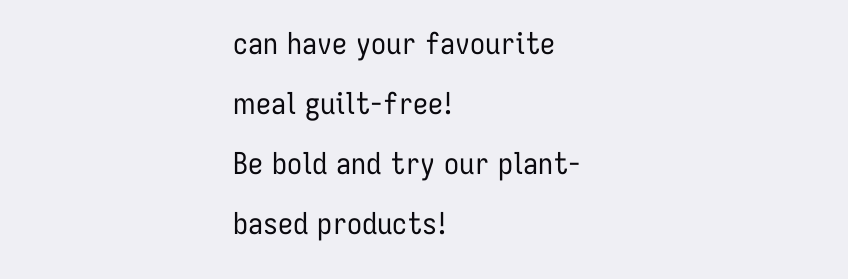can have your favourite meal guilt-free!
Be bold and try our plant-based products!